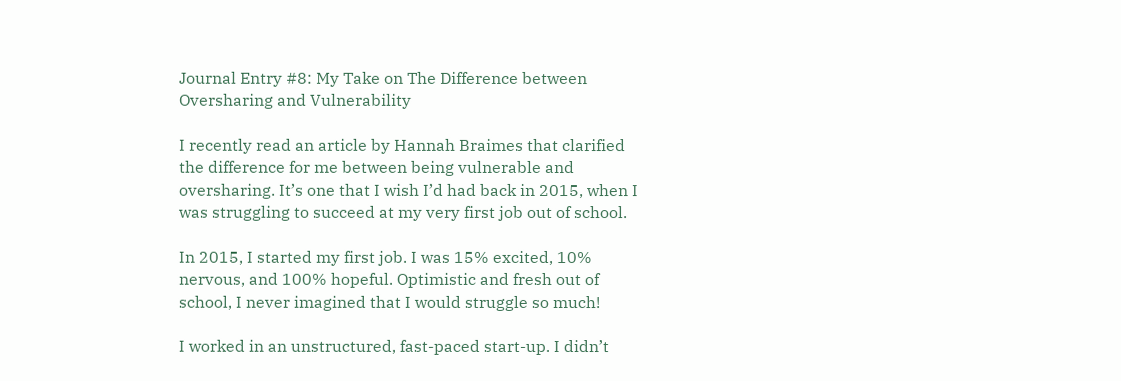Journal Entry #8: My Take on The Difference between Oversharing and Vulnerability

I recently read an article by Hannah Braimes that clarified the difference for me between being vulnerable and oversharing. It’s one that I wish I’d had back in 2015, when I was struggling to succeed at my very first job out of school.

In 2015, I started my first job. I was 15% excited, 10% nervous, and 100% hopeful. Optimistic and fresh out of school, I never imagined that I would struggle so much!

I worked in an unstructured, fast-paced start-up. I didn’t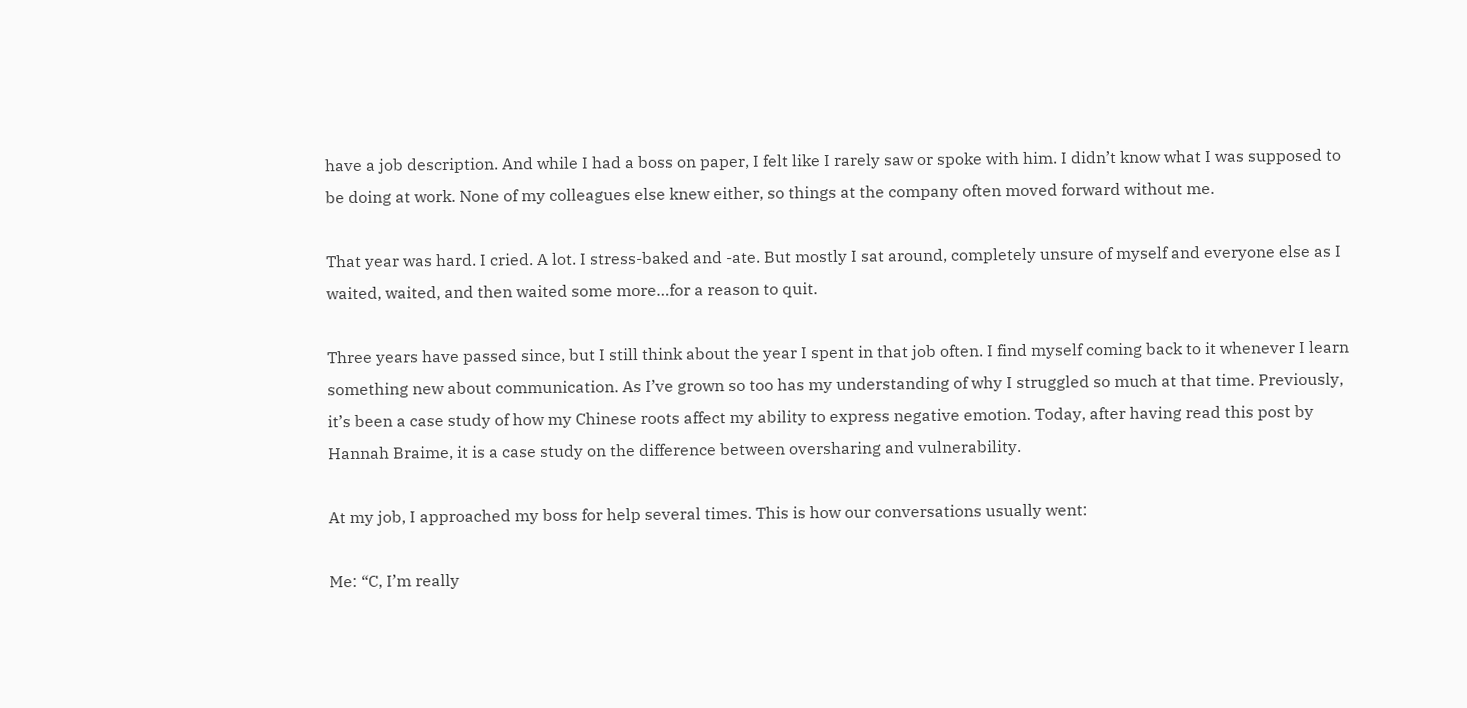have a job description. And while I had a boss on paper, I felt like I rarely saw or spoke with him. I didn’t know what I was supposed to be doing at work. None of my colleagues else knew either, so things at the company often moved forward without me.

That year was hard. I cried. A lot. I stress-baked and -ate. But mostly I sat around, completely unsure of myself and everyone else as I waited, waited, and then waited some more…for a reason to quit.

Three years have passed since, but I still think about the year I spent in that job often. I find myself coming back to it whenever I learn something new about communication. As I’ve grown so too has my understanding of why I struggled so much at that time. Previously, it’s been a case study of how my Chinese roots affect my ability to express negative emotion. Today, after having read this post by Hannah Braime, it is a case study on the difference between oversharing and vulnerability.

At my job, I approached my boss for help several times. This is how our conversations usually went:

Me: “C, I’m really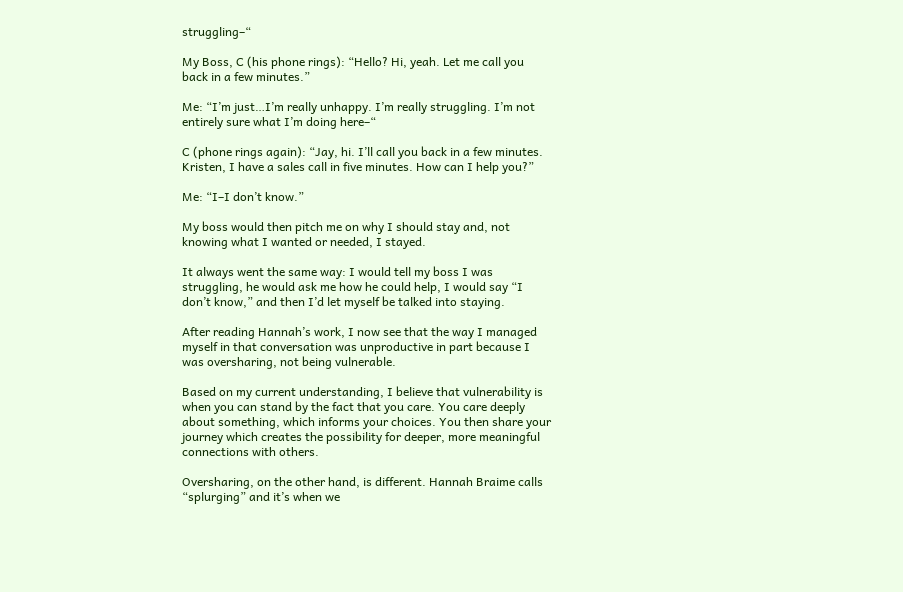struggling–“

My Boss, C (his phone rings): “Hello? Hi, yeah. Let me call you back in a few minutes.”

Me: “I’m just…I’m really unhappy. I’m really struggling. I’m not entirely sure what I’m doing here–“

C (phone rings again): “Jay, hi. I’ll call you back in a few minutes. Kristen, I have a sales call in five minutes. How can I help you?”

Me: “I–I don’t know.”

My boss would then pitch me on why I should stay and, not knowing what I wanted or needed, I stayed.

It always went the same way: I would tell my boss I was struggling, he would ask me how he could help, I would say “I don’t know,” and then I’d let myself be talked into staying.

After reading Hannah’s work, I now see that the way I managed myself in that conversation was unproductive in part because I was oversharing, not being vulnerable.

Based on my current understanding, I believe that vulnerability is when you can stand by the fact that you care. You care deeply about something, which informs your choices. You then share your journey which creates the possibility for deeper, more meaningful connections with others.

Oversharing, on the other hand, is different. Hannah Braime calls “splurging” and it’s when we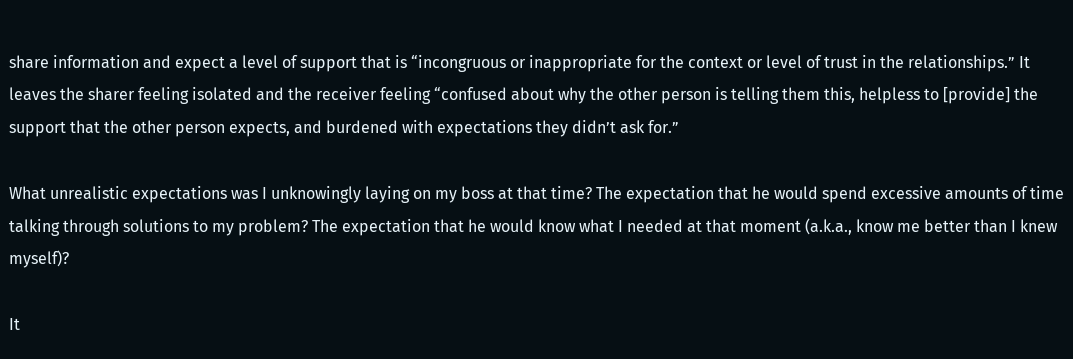share information and expect a level of support that is “incongruous or inappropriate for the context or level of trust in the relationships.” It leaves the sharer feeling isolated and the receiver feeling “confused about why the other person is telling them this, helpless to [provide] the support that the other person expects, and burdened with expectations they didn’t ask for.”

What unrealistic expectations was I unknowingly laying on my boss at that time? The expectation that he would spend excessive amounts of time talking through solutions to my problem? The expectation that he would know what I needed at that moment (a.k.a., know me better than I knew myself)?

It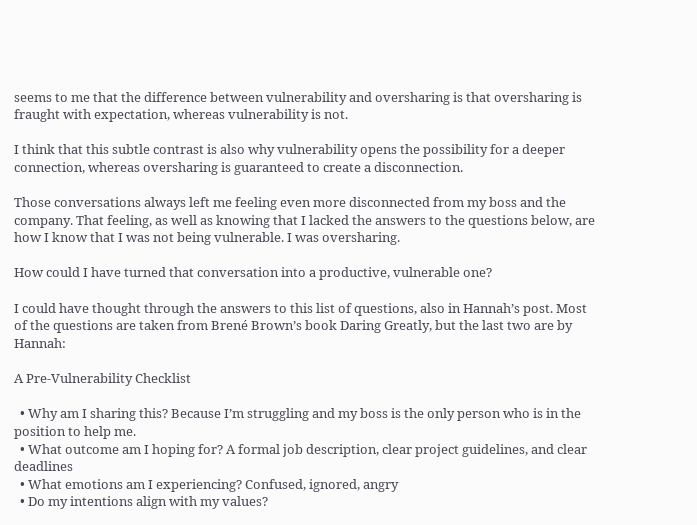seems to me that the difference between vulnerability and oversharing is that oversharing is fraught with expectation, whereas vulnerability is not.

I think that this subtle contrast is also why vulnerability opens the possibility for a deeper connection, whereas oversharing is guaranteed to create a disconnection.

Those conversations always left me feeling even more disconnected from my boss and the company. That feeling, as well as knowing that I lacked the answers to the questions below, are how I know that I was not being vulnerable. I was oversharing.

How could I have turned that conversation into a productive, vulnerable one?

I could have thought through the answers to this list of questions, also in Hannah’s post. Most of the questions are taken from Brené Brown’s book Daring Greatly, but the last two are by Hannah:

A Pre-Vulnerability Checklist

  • Why am I sharing this? Because I’m struggling and my boss is the only person who is in the position to help me.
  • What outcome am I hoping for? A formal job description, clear project guidelines, and clear deadlines
  • What emotions am I experiencing? Confused, ignored, angry
  • Do my intentions align with my values?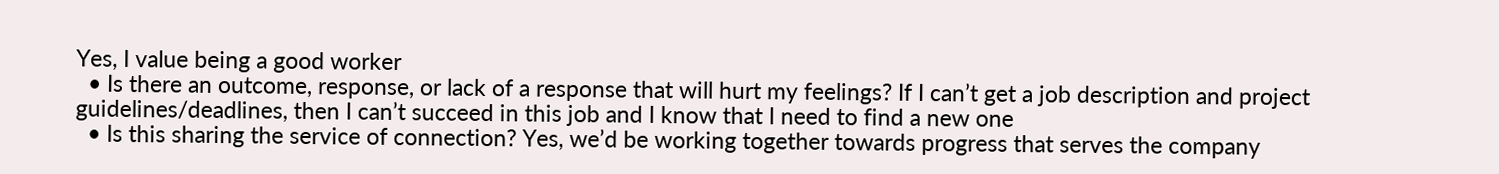Yes, I value being a good worker
  • Is there an outcome, response, or lack of a response that will hurt my feelings? If I can’t get a job description and project guidelines/deadlines, then I can’t succeed in this job and I know that I need to find a new one
  • Is this sharing the service of connection? Yes, we’d be working together towards progress that serves the company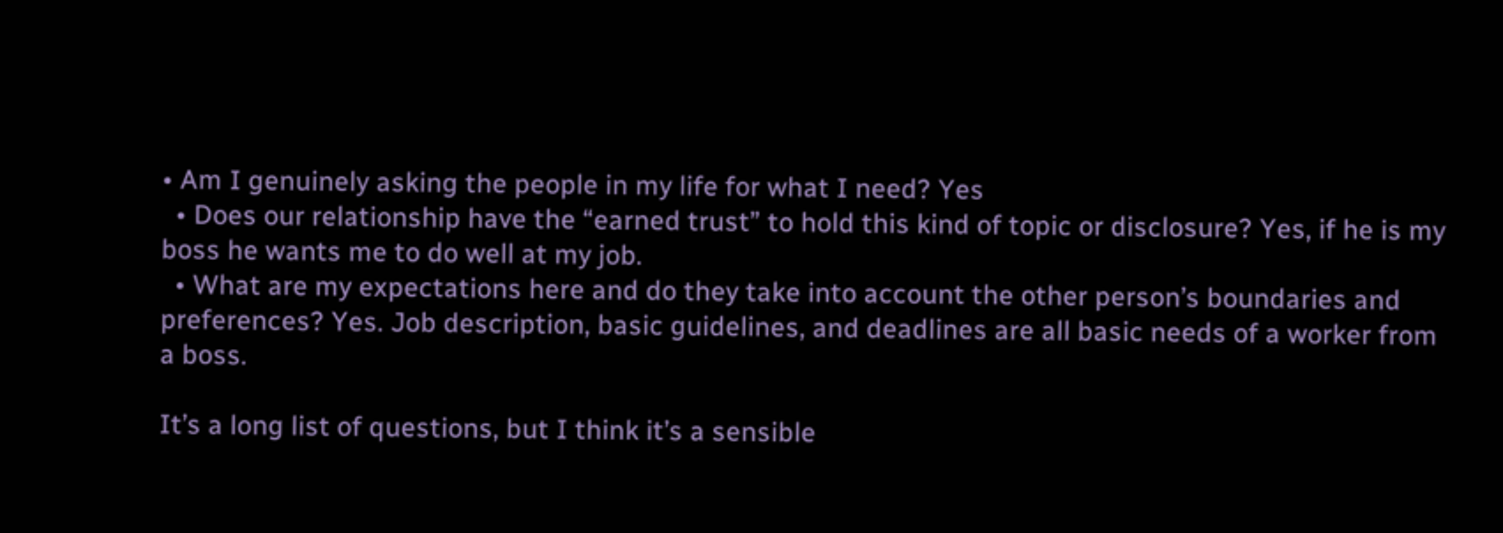• Am I genuinely asking the people in my life for what I need? Yes
  • Does our relationship have the “earned trust” to hold this kind of topic or disclosure? Yes, if he is my boss he wants me to do well at my job.
  • What are my expectations here and do they take into account the other person’s boundaries and preferences? Yes. Job description, basic guidelines, and deadlines are all basic needs of a worker from a boss.

It’s a long list of questions, but I think it’s a sensible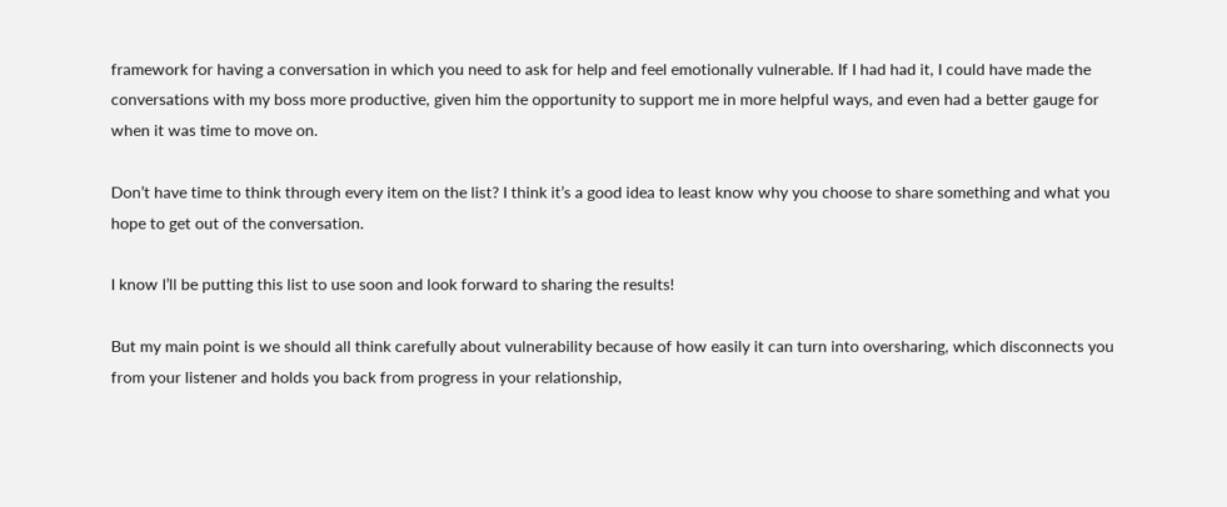framework for having a conversation in which you need to ask for help and feel emotionally vulnerable. If I had had it, I could have made the conversations with my boss more productive, given him the opportunity to support me in more helpful ways, and even had a better gauge for when it was time to move on.

Don’t have time to think through every item on the list? I think it’s a good idea to least know why you choose to share something and what you hope to get out of the conversation.

I know I’ll be putting this list to use soon and look forward to sharing the results!

But my main point is we should all think carefully about vulnerability because of how easily it can turn into oversharing, which disconnects you from your listener and holds you back from progress in your relationship,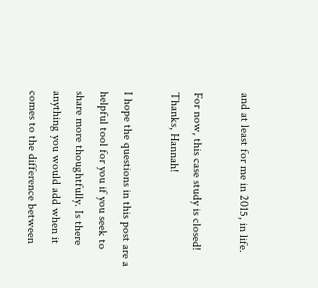and at least for me in 2015, in life.

For now, this case study is closed! Thanks, Hannah!

I hope the questions in this post are a helpful tool for you if you seek to share more thoughtfully. Is there anything you would add when it comes to the difference between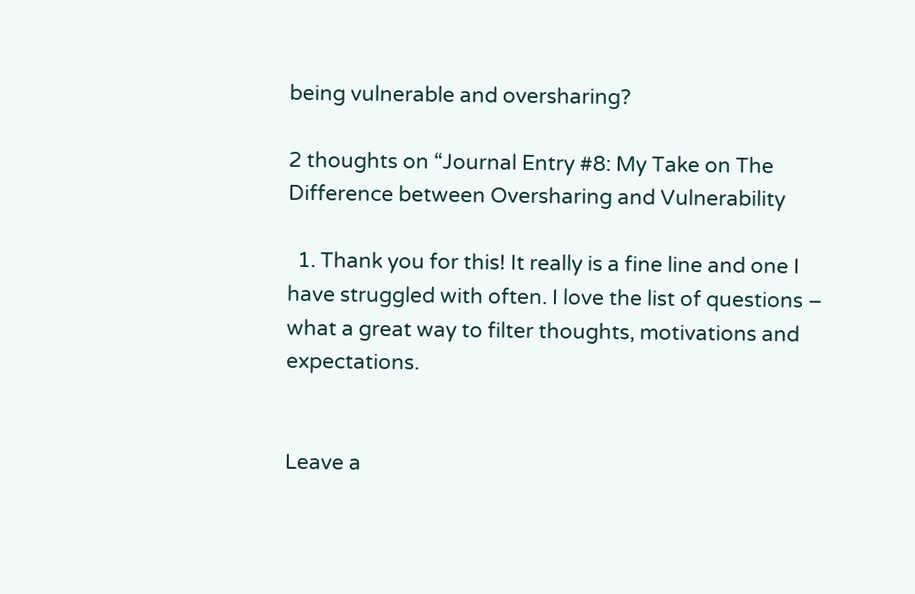being vulnerable and oversharing?

2 thoughts on “Journal Entry #8: My Take on The Difference between Oversharing and Vulnerability

  1. Thank you for this! It really is a fine line and one I have struggled with often. I love the list of questions – what a great way to filter thoughts, motivations and expectations.


Leave a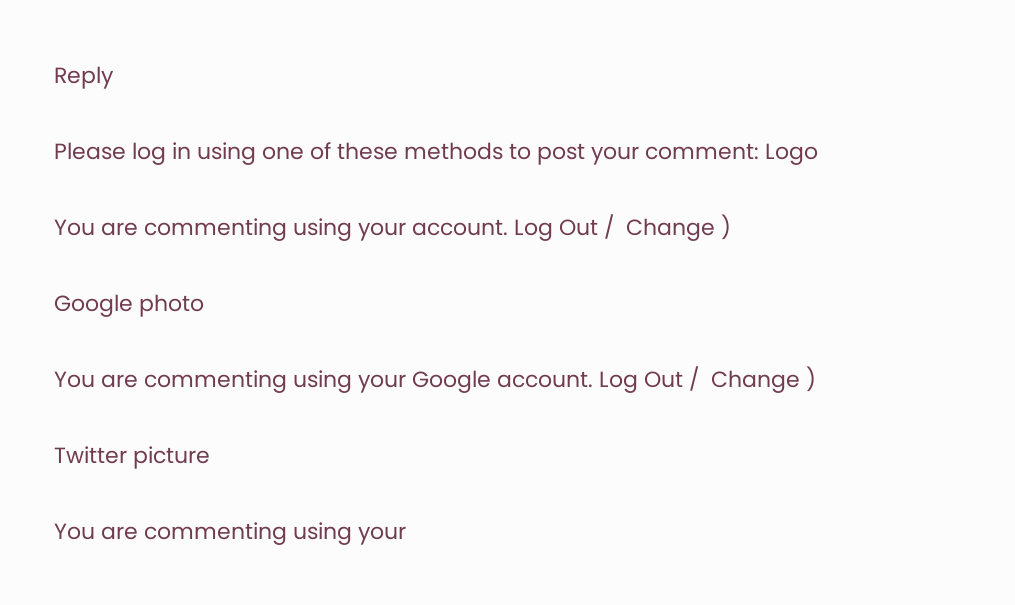Reply

Please log in using one of these methods to post your comment: Logo

You are commenting using your account. Log Out /  Change )

Google photo

You are commenting using your Google account. Log Out /  Change )

Twitter picture

You are commenting using your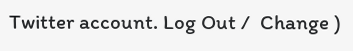Twitter account. Log Out /  Change )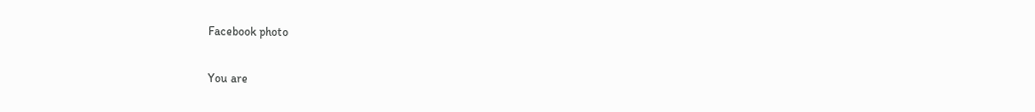Facebook photo

You are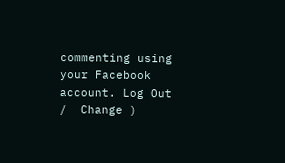commenting using your Facebook account. Log Out /  Change )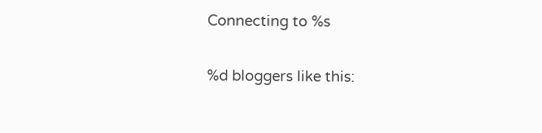Connecting to %s

%d bloggers like this: